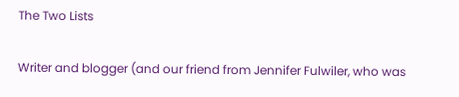The Two Lists

Writer and blogger (and our friend from Jennifer Fulwiler, who was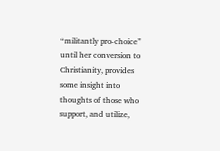“militantly pro-choice” until her conversion to Christianity, provides some insight into thoughts of those who support, and utilize,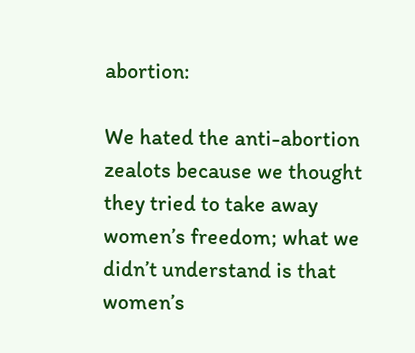abortion:

We hated the anti-abortion zealots because we thought they tried to take away women’s freedom; what we didn’t understand is that women’s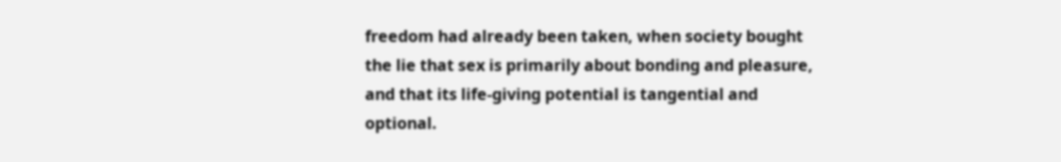freedom had already been taken, when society bought the lie that sex is primarily about bonding and pleasure, and that its life-giving potential is tangential and optional.